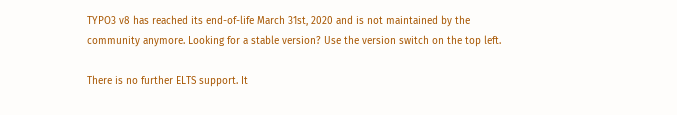TYPO3 v8 has reached its end-of-life March 31st, 2020 and is not maintained by the community anymore. Looking for a stable version? Use the version switch on the top left.

There is no further ELTS support. It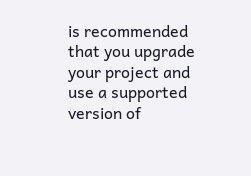is recommended that you upgrade your project and use a supported version of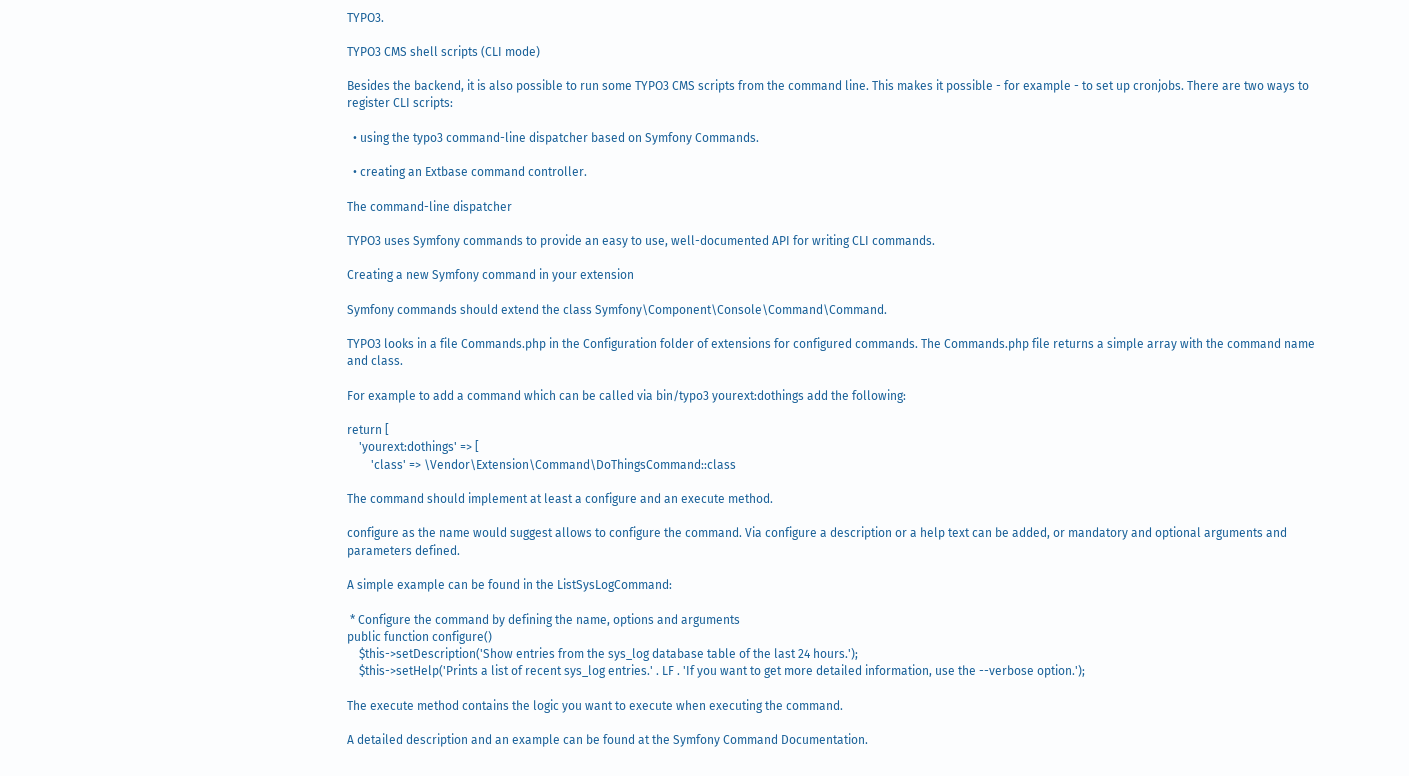TYPO3.

TYPO3 CMS shell scripts (CLI mode)

Besides the backend, it is also possible to run some TYPO3 CMS scripts from the command line. This makes it possible - for example - to set up cronjobs. There are two ways to register CLI scripts:

  • using the typo3 command-line dispatcher based on Symfony Commands.

  • creating an Extbase command controller.

The command-line dispatcher

TYPO3 uses Symfony commands to provide an easy to use, well-documented API for writing CLI commands.

Creating a new Symfony command in your extension

Symfony commands should extend the class Symfony\Component\Console\Command\Command.

TYPO3 looks in a file Commands.php in the Configuration folder of extensions for configured commands. The Commands.php file returns a simple array with the command name and class.

For example to add a command which can be called via bin/typo3 yourext:dothings add the following:

return [
    'yourext:dothings' => [
        'class' => \Vendor\Extension\Command\DoThingsCommand::class

The command should implement at least a configure and an execute method.

configure as the name would suggest allows to configure the command. Via configure a description or a help text can be added, or mandatory and optional arguments and parameters defined.

A simple example can be found in the ListSysLogCommand:

 * Configure the command by defining the name, options and arguments
public function configure()
    $this->setDescription('Show entries from the sys_log database table of the last 24 hours.');
    $this->setHelp('Prints a list of recent sys_log entries.' . LF . 'If you want to get more detailed information, use the --verbose option.');

The execute method contains the logic you want to execute when executing the command.

A detailed description and an example can be found at the Symfony Command Documentation.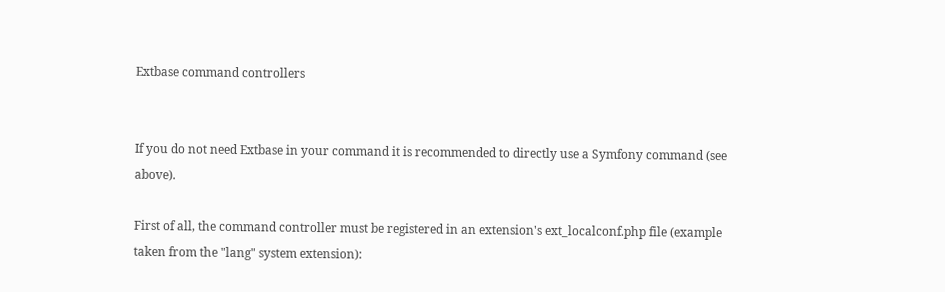Extbase command controllers


If you do not need Extbase in your command it is recommended to directly use a Symfony command (see above).

First of all, the command controller must be registered in an extension's ext_localconf.php file (example taken from the "lang" system extension):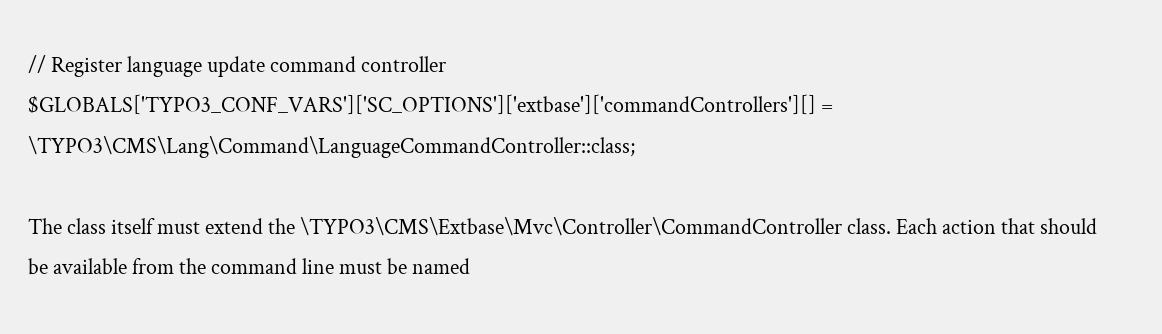// Register language update command controller
$GLOBALS['TYPO3_CONF_VARS']['SC_OPTIONS']['extbase']['commandControllers'][] = \TYPO3\CMS\Lang\Command\LanguageCommandController::class;

The class itself must extend the \TYPO3\CMS\Extbase\Mvc\Controller\CommandController class. Each action that should be available from the command line must be named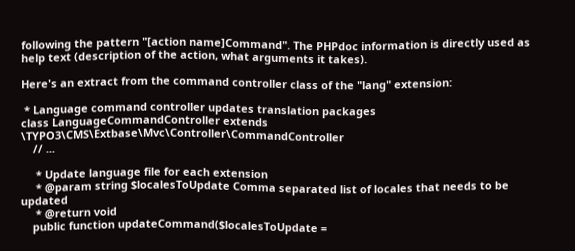following the pattern "[action name]Command". The PHPdoc information is directly used as help text (description of the action, what arguments it takes).

Here's an extract from the command controller class of the "lang" extension:

 * Language command controller updates translation packages
class LanguageCommandController extends \TYPO3\CMS\Extbase\Mvc\Controller\CommandController
    // ...

     * Update language file for each extension
     * @param string $localesToUpdate Comma separated list of locales that needs to be updated
     * @return void
    public function updateCommand($localesToUpdate =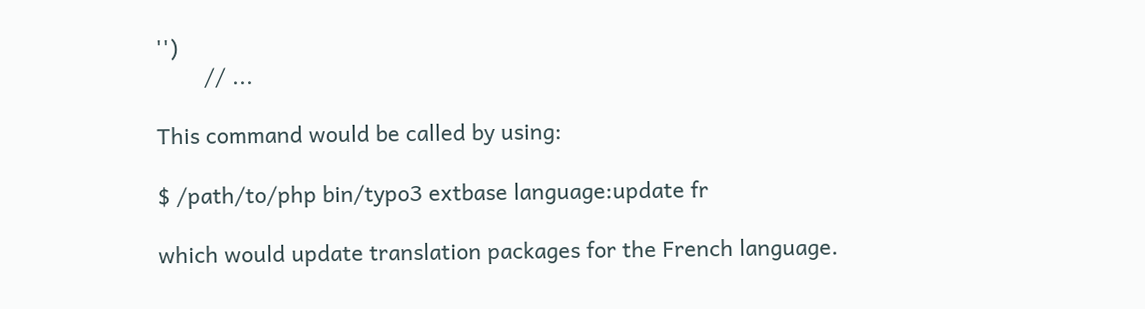'')
        // ...

This command would be called by using:

$ /path/to/php bin/typo3 extbase language:update fr

which would update translation packages for the French language.